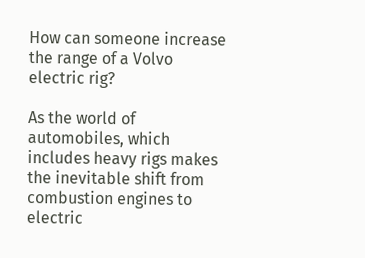How can someone increase the range of a Volvo electric rig?

As the world of automobiles, which includes heavy rigs makes the inevitable shift from combustion engines to electric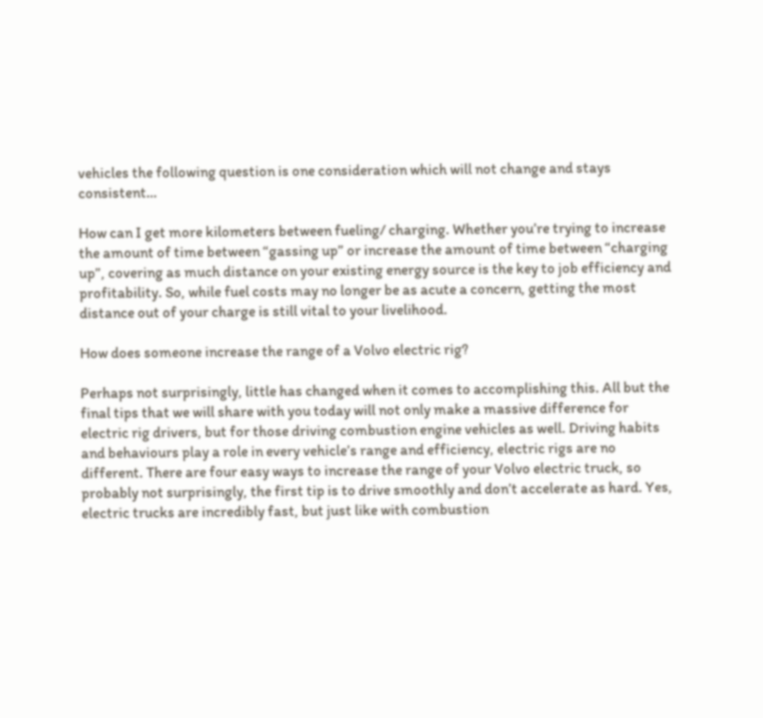vehicles the following question is one consideration which will not change and stays consistent…

How can I get more kilometers between fueling/ charging. Whether you’re trying to increase the amount of time between “gassing up” or increase the amount of time between “charging up”, covering as much distance on your existing energy source is the key to job efficiency and profitability. So, while fuel costs may no longer be as acute a concern, getting the most distance out of your charge is still vital to your livelihood.

How does someone increase the range of a Volvo electric rig?

Perhaps not surprisingly, little has changed when it comes to accomplishing this. All but the final tips that we will share with you today will not only make a massive difference for electric rig drivers, but for those driving combustion engine vehicles as well. Driving habits and behaviours play a role in every vehicle’s range and efficiency, electric rigs are no different. There are four easy ways to increase the range of your Volvo electric truck, so probably not surprisingly, the first tip is to drive smoothly and don’t accelerate as hard. Yes, electric trucks are incredibly fast, but just like with combustion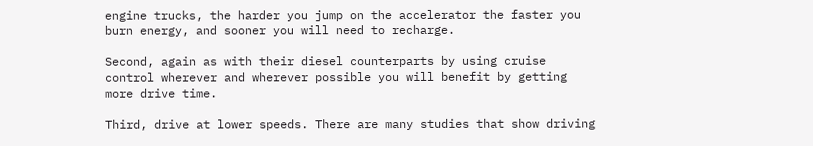engine trucks, the harder you jump on the accelerator the faster you burn energy, and sooner you will need to recharge.

Second, again as with their diesel counterparts by using cruise control wherever and wherever possible you will benefit by getting more drive time.

Third, drive at lower speeds. There are many studies that show driving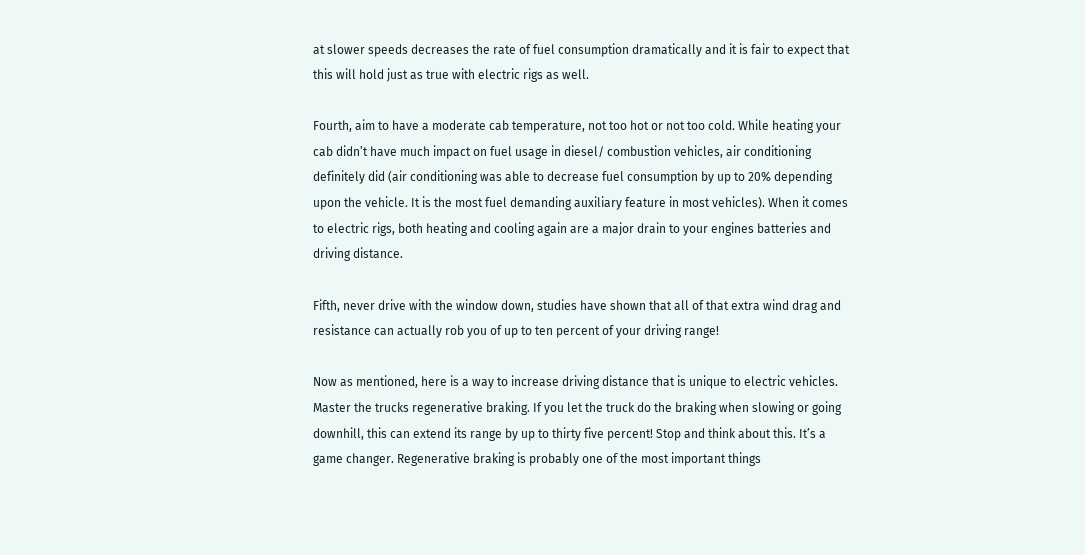at slower speeds decreases the rate of fuel consumption dramatically and it is fair to expect that this will hold just as true with electric rigs as well.

Fourth, aim to have a moderate cab temperature, not too hot or not too cold. While heating your cab didn’t have much impact on fuel usage in diesel/ combustion vehicles, air conditioning definitely did (air conditioning was able to decrease fuel consumption by up to 20% depending upon the vehicle. It is the most fuel demanding auxiliary feature in most vehicles). When it comes to electric rigs, both heating and cooling again are a major drain to your engines batteries and driving distance.

Fifth, never drive with the window down, studies have shown that all of that extra wind drag and resistance can actually rob you of up to ten percent of your driving range!

Now as mentioned, here is a way to increase driving distance that is unique to electric vehicles. Master the trucks regenerative braking. If you let the truck do the braking when slowing or going downhill, this can extend its range by up to thirty five percent! Stop and think about this. It’s a game changer. Regenerative braking is probably one of the most important things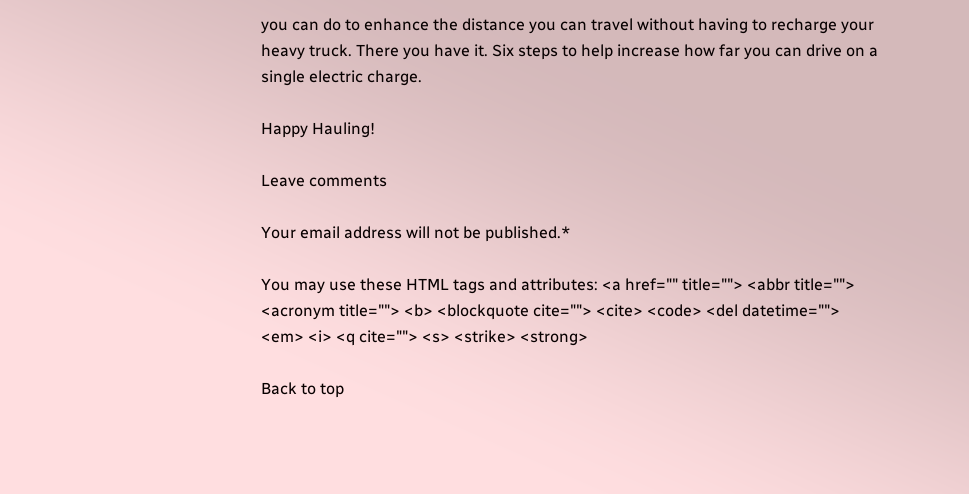you can do to enhance the distance you can travel without having to recharge your heavy truck. There you have it. Six steps to help increase how far you can drive on a single electric charge.

Happy Hauling!

Leave comments

Your email address will not be published.*

You may use these HTML tags and attributes: <a href="" title=""> <abbr title=""> <acronym title=""> <b> <blockquote cite=""> <cite> <code> <del datetime=""> <em> <i> <q cite=""> <s> <strike> <strong>

Back to top